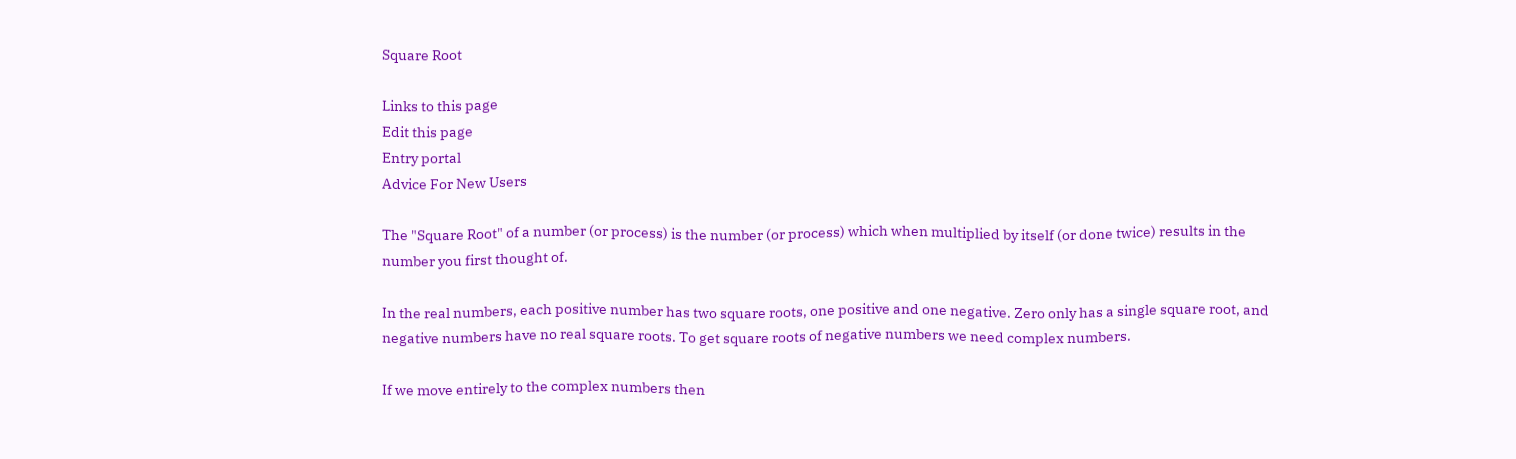Square Root

Links to this page
Edit this page
Entry portal
Advice For New Users

The "Square Root" of a number (or process) is the number (or process) which when multiplied by itself (or done twice) results in the number you first thought of.

In the real numbers, each positive number has two square roots, one positive and one negative. Zero only has a single square root, and negative numbers have no real square roots. To get square roots of negative numbers we need complex numbers.

If we move entirely to the complex numbers then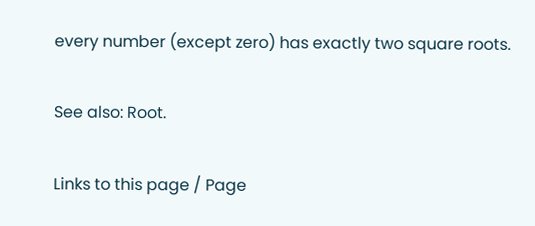every number (except zero) has exactly two square roots.

See also: Root.

Links to this page / Page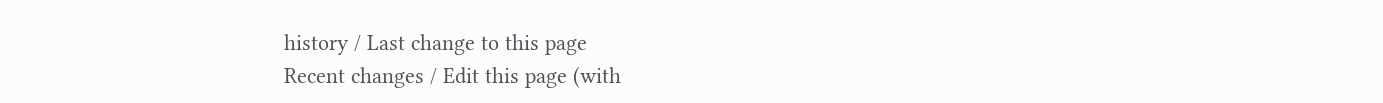history / Last change to this page
Recent changes / Edit this page (with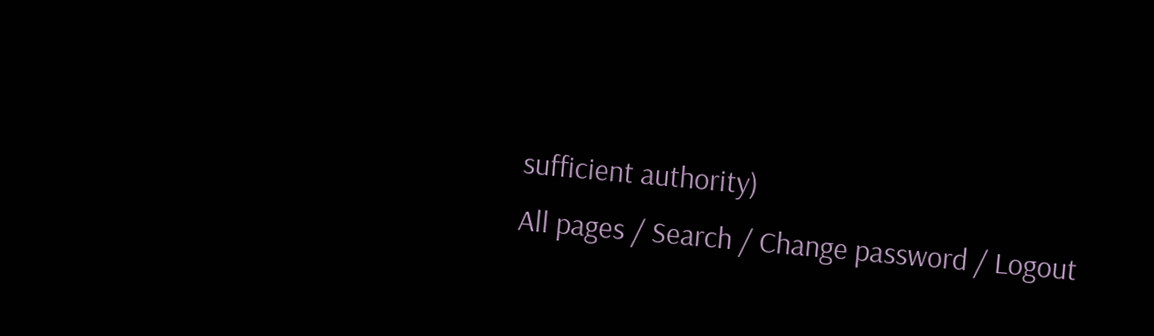sufficient authority)
All pages / Search / Change password / Logout